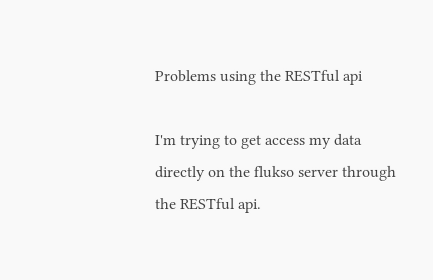Problems using the RESTful api

I'm trying to get access my data directly on the flukso server through the RESTful api.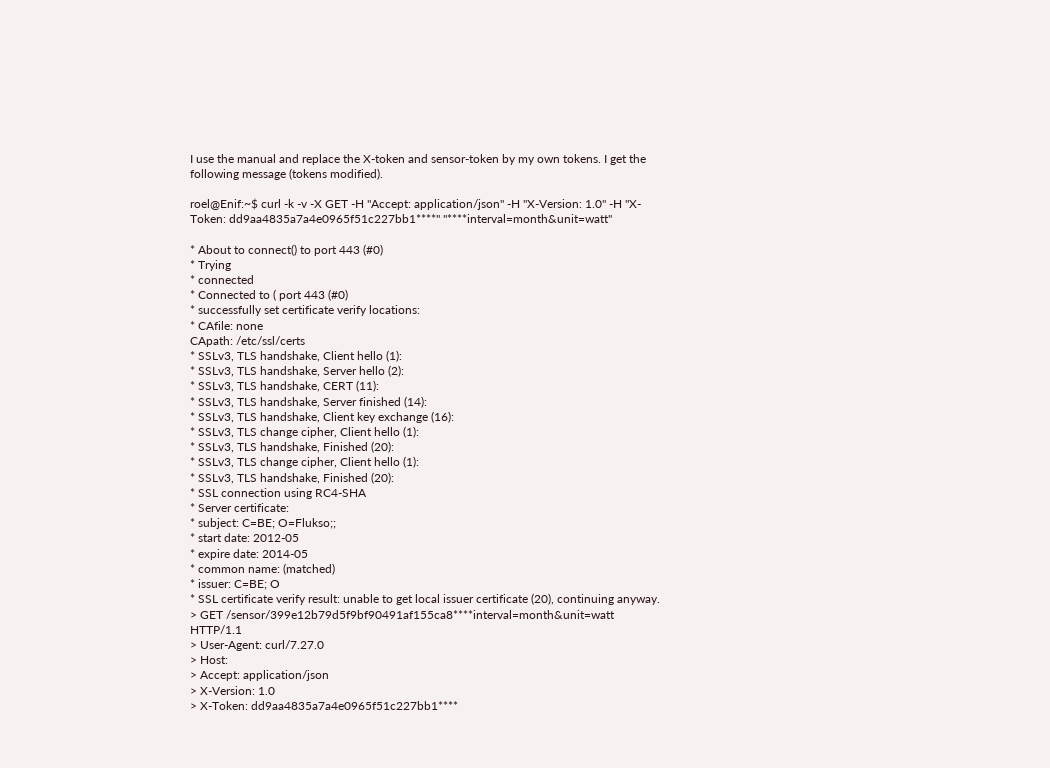I use the manual and replace the X-token and sensor-token by my own tokens. I get the following message (tokens modified).

roel@Enif:~$ curl -k -v -X GET -H "Accept: application/json" -H "X-Version: 1.0" -H "X-Token: dd9aa4835a7a4e0965f51c227bb1****" "****interval=month&unit=watt"

* About to connect() to port 443 (#0)
* Trying
* connected
* Connected to ( port 443 (#0)
* successfully set certificate verify locations:
* CAfile: none
CApath: /etc/ssl/certs
* SSLv3, TLS handshake, Client hello (1):
* SSLv3, TLS handshake, Server hello (2):
* SSLv3, TLS handshake, CERT (11):
* SSLv3, TLS handshake, Server finished (14):
* SSLv3, TLS handshake, Client key exchange (16):
* SSLv3, TLS change cipher, Client hello (1):
* SSLv3, TLS handshake, Finished (20):
* SSLv3, TLS change cipher, Client hello (1):
* SSLv3, TLS handshake, Finished (20):
* SSL connection using RC4-SHA
* Server certificate:
* subject: C=BE; O=Flukso;;
* start date: 2012-05
* expire date: 2014-05
* common name: (matched)
* issuer: C=BE; O
* SSL certificate verify result: unable to get local issuer certificate (20), continuing anyway.
> GET /sensor/399e12b79d5f9bf90491af155ca8****interval=month&unit=watt HTTP/1.1
> User-Agent: curl/7.27.0
> Host:
> Accept: application/json
> X-Version: 1.0
> X-Token: dd9aa4835a7a4e0965f51c227bb1****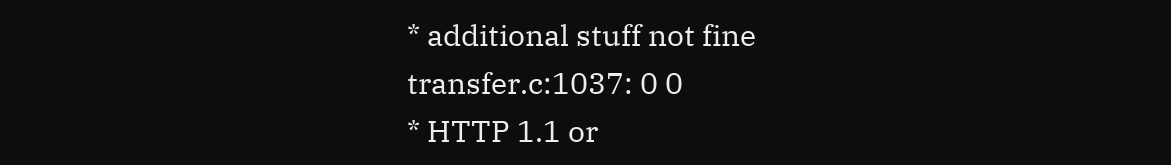* additional stuff not fine transfer.c:1037: 0 0
* HTTP 1.1 or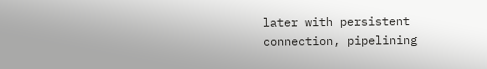later with persistent connection, pipelining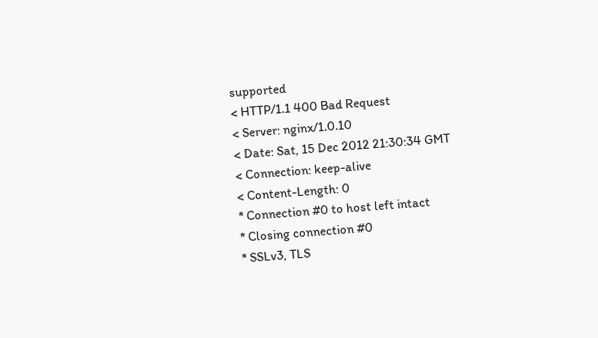supported
< HTTP/1.1 400 Bad Request
< Server: nginx/1.0.10
< Date: Sat, 15 Dec 2012 21:30:34 GMT
< Connection: keep-alive
< Content-Length: 0
* Connection #0 to host left intact
* Closing connection #0
* SSLv3, TLS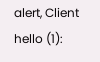alert, Client hello (1):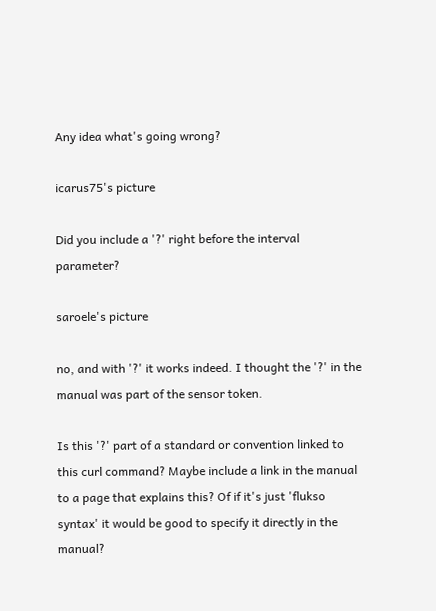Any idea what's going wrong?

icarus75's picture

Did you include a '?' right before the interval parameter?

saroele's picture

no, and with '?' it works indeed. I thought the '?' in the manual was part of the sensor token.

Is this '?' part of a standard or convention linked to this curl command? Maybe include a link in the manual to a page that explains this? Of if it's just 'flukso syntax' it would be good to specify it directly in the manual?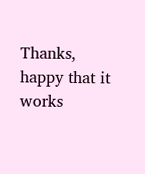Thanks, happy that it works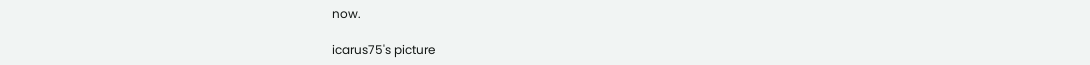now.

icarus75's picture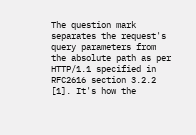The question mark separates the request's query parameters from the absolute path as per HTTP/1.1 specified in RFC2616 section 3.2.2 [1]. It's how the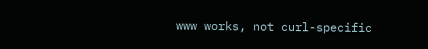www works, not curl-specific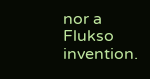nor a Flukso invention.